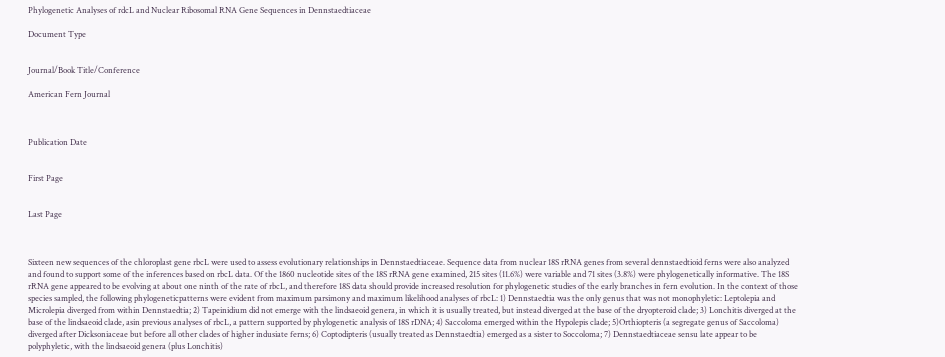Phylogenetic Analyses of rdcL and Nuclear Ribosomal RNA Gene Sequences in Dennstaedtiaceae

Document Type


Journal/Book Title/Conference

American Fern Journal



Publication Date


First Page


Last Page



Sixteen new sequences of the chloroplast gene rbcL were used to assess evolutionary relationships in Dennstaedtiaceae. Sequence data from nuclear 18S rRNA genes from several dennstaedtioid ferns were also analyzed and found to support some of the inferences based on rbcL data. Of the 1860 nucleotide sites of the 18S rRNA gene examined, 215 sites (11.6%) were variable and 71 sites (3.8%) were phylogenetically informative. The 18S rRNA gene appeared to be evolving at about one ninth of the rate of rbcL, and therefore 18S data should provide increased resolution for phylogenetic studies of the early branches in fern evolution. In the context of those species sampled, the following phylogeneticpatterns were evident from maximum parsimony and maximum likelihood analyses of rbcL: 1) Dennstaedtia was the only genus that was not monophyletic: Leptolepia and Microlepia diverged from within Dennstaedtia; 2) Tapeinidium did not emerge with the lindsaeoid genera, in which it is usually treated, but instead diverged at the base of the dryopteroid clade; 3) Lonchitis diverged at the base of the lindsaeoid clade, asin previous analyses of rbcL, a pattern supported by phylogenetic analysis of 18S rDNA; 4) Saccoloma emerged within the Hypolepis clade; 5)Orthiopteris (a segregate genus of Saccoloma) diverged after Dicksoniaceae but before all other clades of higher indusiate ferns; 6) Coptodipteris (usually treated as Dennstaedtia) emerged as a sister to Soccoloma; 7) Dennstaedtiaceae sensu late appear to be polyphyletic, with the lindsaeoid genera (plus Lonchitis)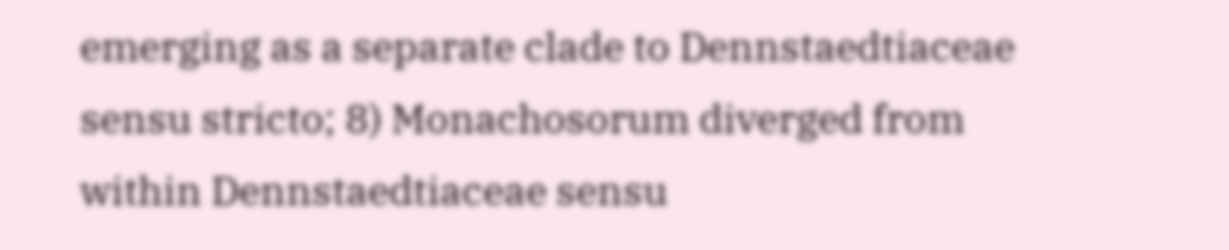emerging as a separate clade to Dennstaedtiaceae sensu stricto; 8) Monachosorum diverged from within Dennstaedtiaceae sensu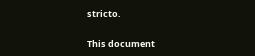stricto.

This document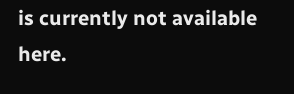is currently not available here.